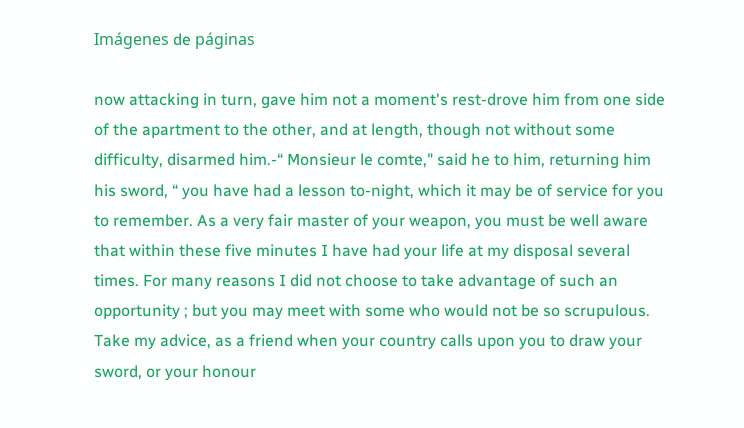Imágenes de páginas

now attacking in turn, gave him not a moment's rest-drove him from one side of the apartment to the other, and at length, though not without some difficulty, disarmed him.-“ Monsieur le comte," said he to him, returning him his sword, “ you have had a lesson to-night, which it may be of service for you to remember. As a very fair master of your weapon, you must be well aware that within these five minutes I have had your life at my disposal several times. For many reasons I did not choose to take advantage of such an opportunity ; but you may meet with some who would not be so scrupulous. Take my advice, as a friend when your country calls upon you to draw your sword, or your honour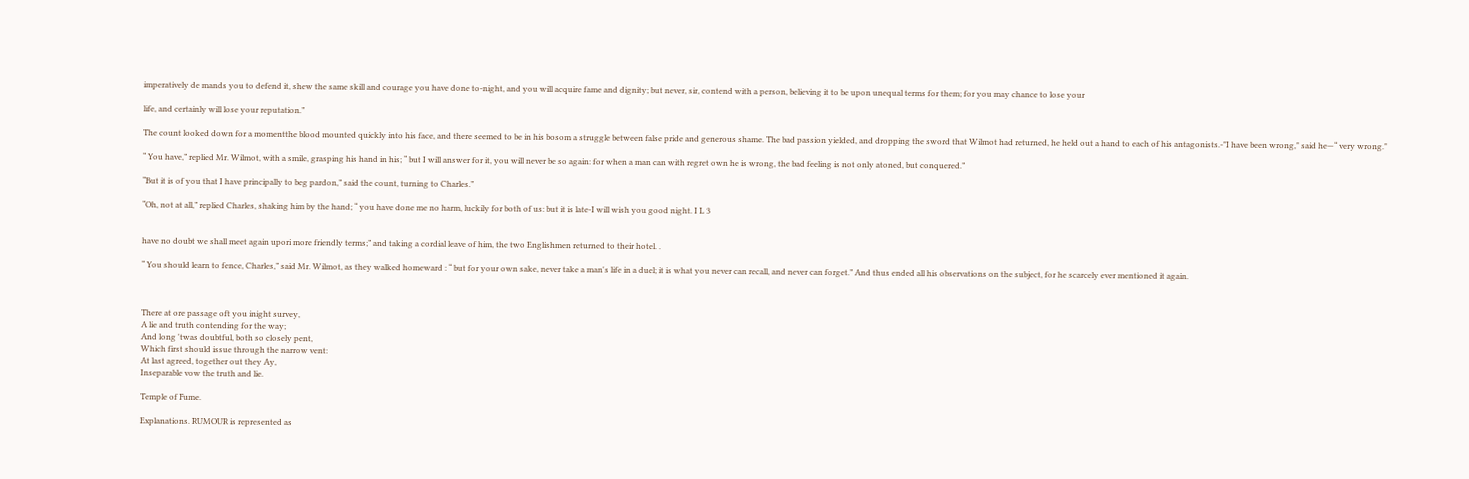imperatively de mands you to defend it, shew the same skill and courage you have done to-night, and you will acquire fame and dignity; but never, sir, contend with a person, believing it to be upon unequal terms for them; for you may chance to lose your

life, and certainly will lose your reputation.”

The count looked down for a momentthe blood mounted quickly into his face, and there seemed to be in his bosom a struggle between false pride and generous shame. The bad passion yielded, and dropping the sword that Wilmot had returned, he held out a hand to each of his antagonists.-"I have been wrong," said he—“ very wrong."

“ You have,” replied Mr. Wilmot, with a smile, grasping his hand in his; “ but I will answer for it, you will never be so again: for when a man can with regret own he is wrong, the bad feeling is not only atoned, but conquered.”

“But it is of you that I have principally to beg pardon,” said the count, turning to Charles.”

“Oh, not at all,” replied Charles, shaking him by the hand; “ you have done me no harm, luckily for both of us: but it is late-I will wish you good night. I L 3


have no doubt we shall meet again upori more friendly terms;” and taking a cordial leave of him, the two Englishmen returned to their hotel. .

“ You should learn to fence, Charles,” said Mr. Wilmot, as they walked homeward : “ but for your own sake, never take a man's life in a duel; it is what you never can recall, and never can forget.” And thus ended all his observations on the subject, for he scarcely ever mentioned it again.



There at ore passage oft you inight survey,
A lie and truth contending for the way;
And long 'twas doubtful, both so closely pent,
Which first should issue through the narrow vent:
At last agreed, together out they Ay,
Inseparable vow the truth and lie.

Temple of Fume.

Explanations. RUMOUR is represented as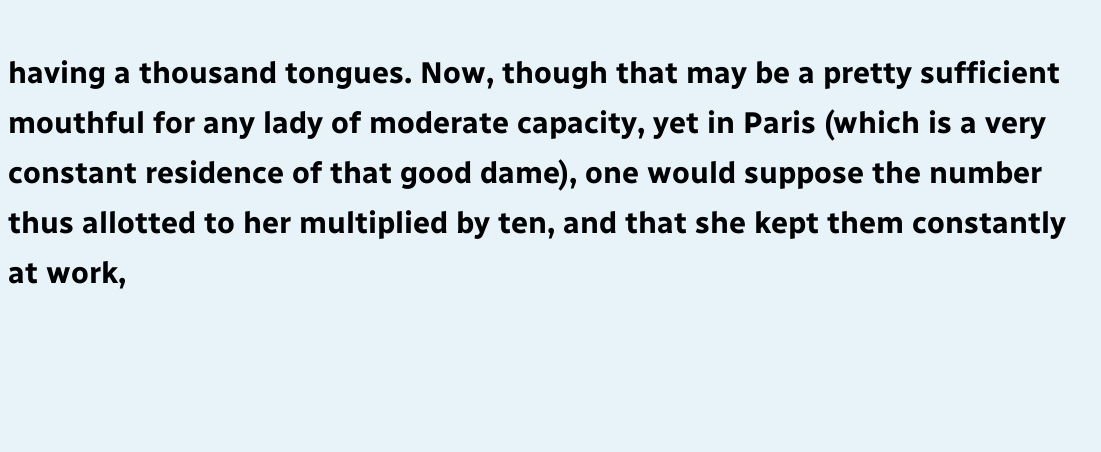having a thousand tongues. Now, though that may be a pretty sufficient mouthful for any lady of moderate capacity, yet in Paris (which is a very constant residence of that good dame), one would suppose the number thus allotted to her multiplied by ten, and that she kept them constantly at work,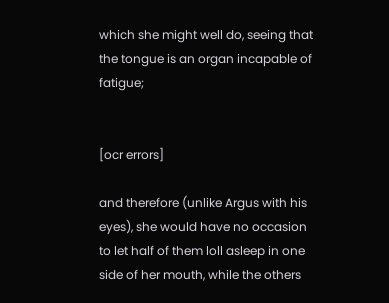which she might well do, seeing that the tongue is an organ incapable of fatigue;


[ocr errors]

and therefore (unlike Argus with his eyes), she would have no occasion to let half of them loll asleep in one side of her mouth, while the others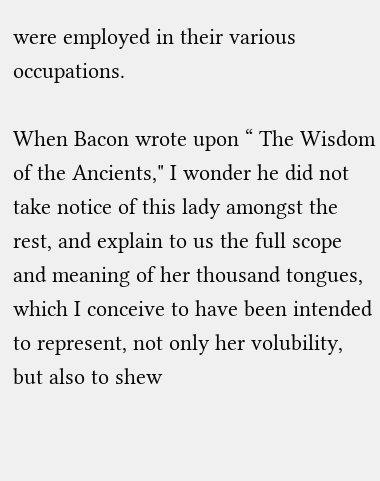were employed in their various occupations.

When Bacon wrote upon “ The Wisdom of the Ancients," I wonder he did not take notice of this lady amongst the rest, and explain to us the full scope and meaning of her thousand tongues, which I conceive to have been intended to represent, not only her volubility, but also to shew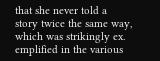that she never told a story twice the same way, which was strikingly ex. emplified in the various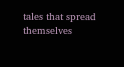tales that spread themselves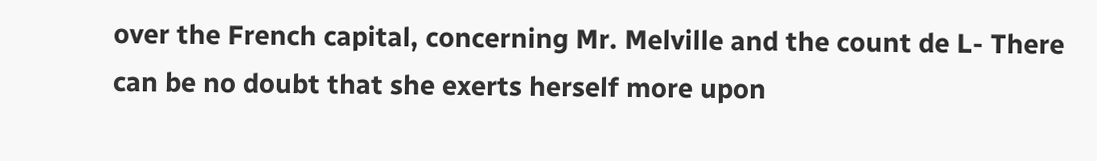over the French capital, concerning Mr. Melville and the count de L- There can be no doubt that she exerts herself more upon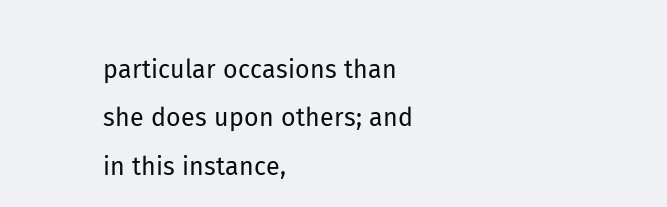particular occasions than she does upon others; and in this instance,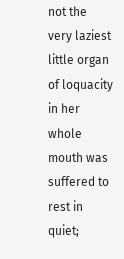not the very laziest little organ of loquacity in her whole mouth was suffered to rest in quiet;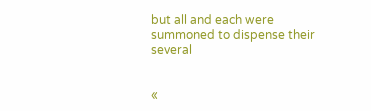but all and each were summoned to dispense their several


«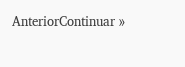AnteriorContinuar »